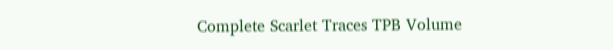Complete Scarlet Traces TPB Volume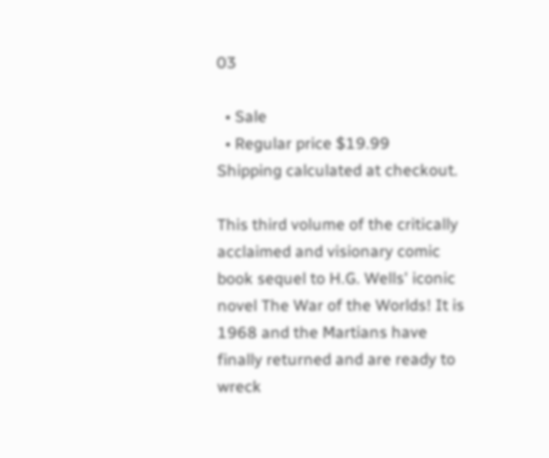03

  • Sale
  • Regular price $19.99
Shipping calculated at checkout.

This third volume of the critically acclaimed and visionary comic book sequel to H.G. Wells' iconic novel The War of the Worlds! It is 1968 and the Martians have finally returned and are ready to wreck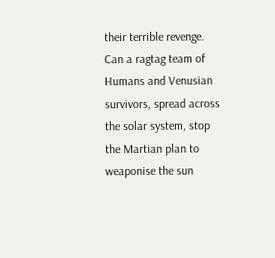their terrible revenge. Can a ragtag team of Humans and Venusian survivors, spread across the solar system, stop the Martian plan to weaponise the sun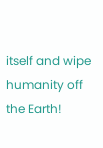itself and wipe humanity off the Earth!